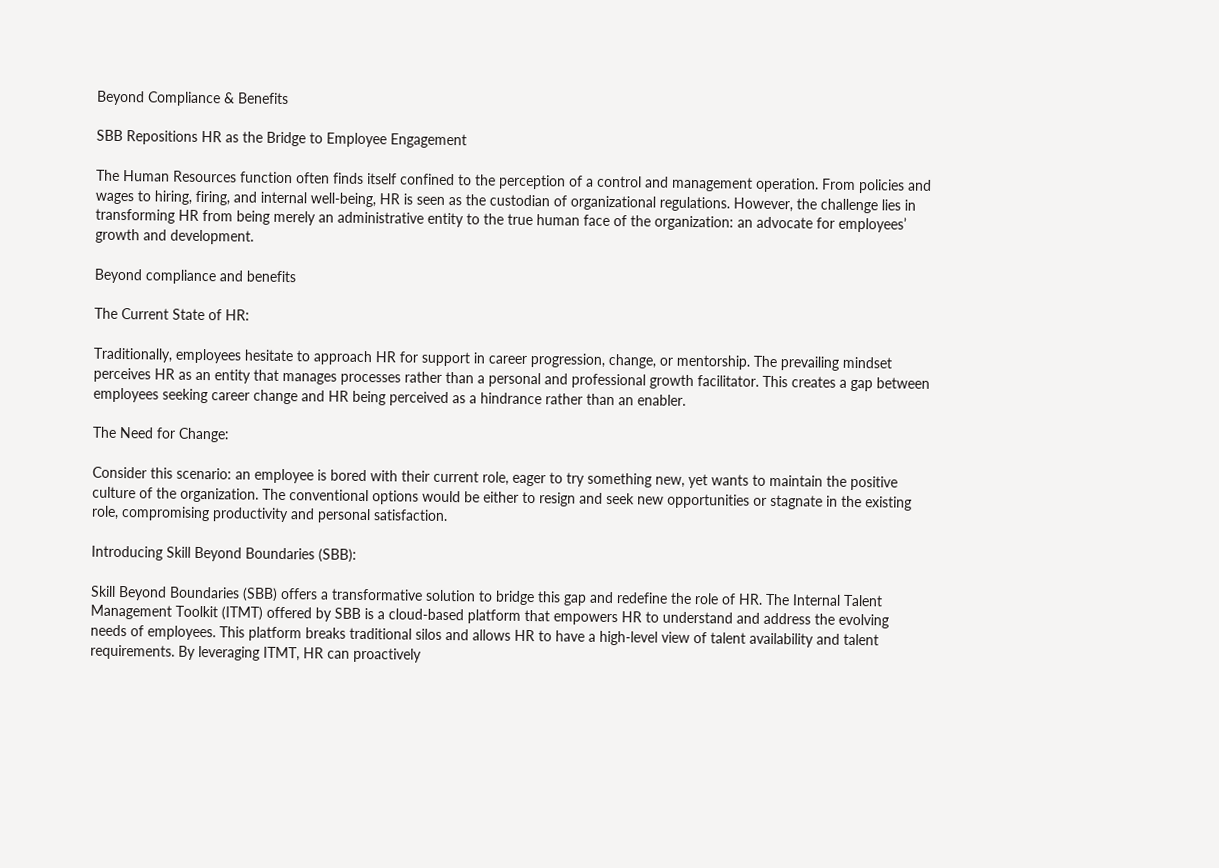Beyond Compliance & Benefits

SBB Repositions HR as the Bridge to Employee Engagement

The Human Resources function often finds itself confined to the perception of a control and management operation. From policies and wages to hiring, firing, and internal well-being, HR is seen as the custodian of organizational regulations. However, the challenge lies in transforming HR from being merely an administrative entity to the true human face of the organization: an advocate for employees’ growth and development.

Beyond compliance and benefits

The Current State of HR:

Traditionally, employees hesitate to approach HR for support in career progression, change, or mentorship. The prevailing mindset perceives HR as an entity that manages processes rather than a personal and professional growth facilitator. This creates a gap between employees seeking career change and HR being perceived as a hindrance rather than an enabler.

The Need for Change:

Consider this scenario: an employee is bored with their current role, eager to try something new, yet wants to maintain the positive culture of the organization. The conventional options would be either to resign and seek new opportunities or stagnate in the existing role, compromising productivity and personal satisfaction.

Introducing Skill Beyond Boundaries (SBB):

Skill Beyond Boundaries (SBB) offers a transformative solution to bridge this gap and redefine the role of HR. The Internal Talent Management Toolkit (ITMT) offered by SBB is a cloud-based platform that empowers HR to understand and address the evolving needs of employees. This platform breaks traditional silos and allows HR to have a high-level view of talent availability and talent requirements. By leveraging ITMT, HR can proactively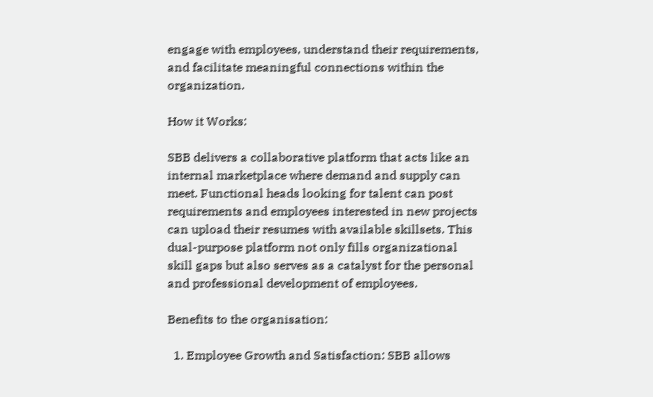engage with employees, understand their requirements, and facilitate meaningful connections within the organization.

How it Works:

SBB delivers a collaborative platform that acts like an internal marketplace where demand and supply can meet. Functional heads looking for talent can post requirements and employees interested in new projects can upload their resumes with available skillsets. This dual-purpose platform not only fills organizational skill gaps but also serves as a catalyst for the personal and professional development of employees.

Benefits to the organisation:

  1. Employee Growth and Satisfaction: SBB allows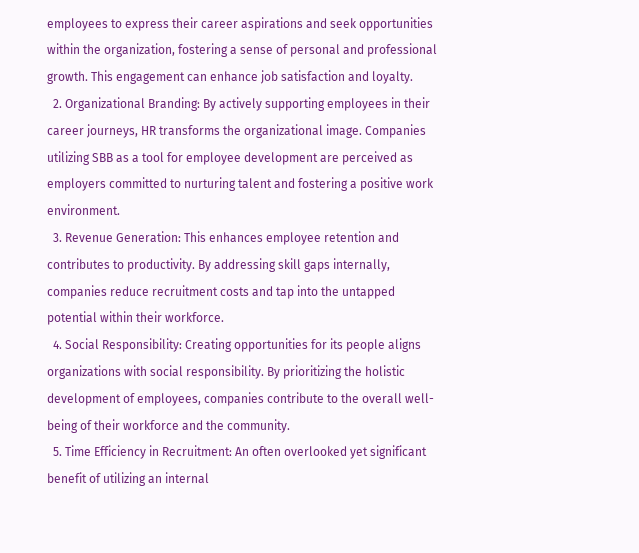employees to express their career aspirations and seek opportunities within the organization, fostering a sense of personal and professional growth. This engagement can enhance job satisfaction and loyalty.
  2. Organizational Branding: By actively supporting employees in their career journeys, HR transforms the organizational image. Companies utilizing SBB as a tool for employee development are perceived as employers committed to nurturing talent and fostering a positive work environment.
  3. Revenue Generation: This enhances employee retention and contributes to productivity. By addressing skill gaps internally, companies reduce recruitment costs and tap into the untapped potential within their workforce.
  4. Social Responsibility: Creating opportunities for its people aligns organizations with social responsibility. By prioritizing the holistic development of employees, companies contribute to the overall well-being of their workforce and the community.
  5. Time Efficiency in Recruitment: An often overlooked yet significant benefit of utilizing an internal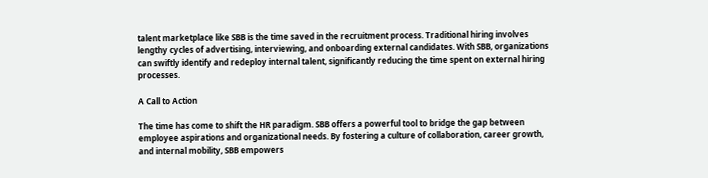talent marketplace like SBB is the time saved in the recruitment process. Traditional hiring involves lengthy cycles of advertising, interviewing, and onboarding external candidates. With SBB, organizations can swiftly identify and redeploy internal talent, significantly reducing the time spent on external hiring processes.

A Call to Action

The time has come to shift the HR paradigm. SBB offers a powerful tool to bridge the gap between employee aspirations and organizational needs. By fostering a culture of collaboration, career growth, and internal mobility, SBB empowers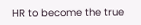HR to become the true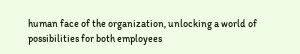human face of the organization, unlocking a world of possibilities for both employees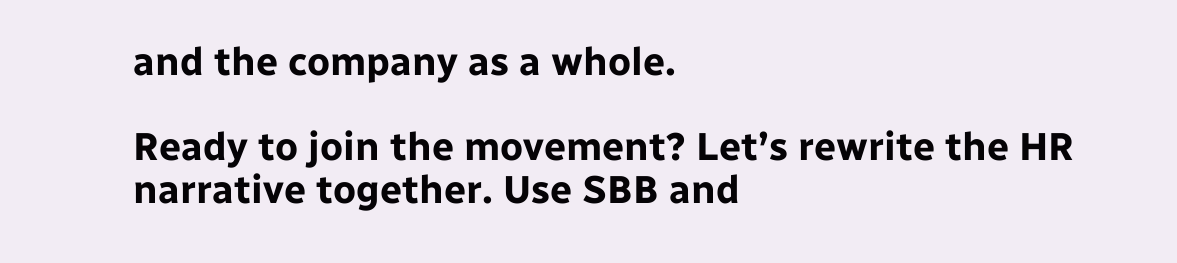and the company as a whole.

Ready to join the movement? Let’s rewrite the HR narrative together. Use SBB and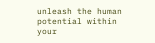unleash the human potential within your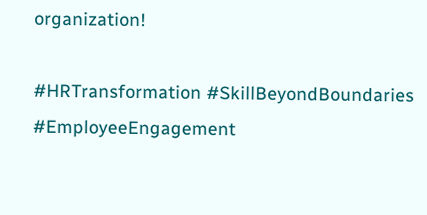organization!

#HRTransformation #SkillBeyondBoundaries #EmployeeEngagement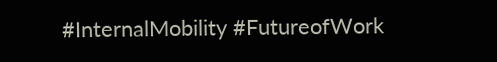#InternalMobility #FutureofWork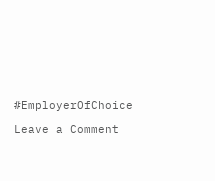#EmployerOfChoice

Leave a Comment